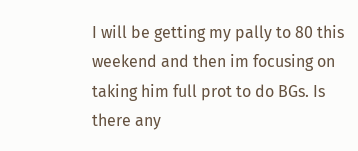I will be getting my pally to 80 this weekend and then im focusing on taking him full prot to do BGs. Is there any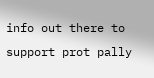info out there to support prot pally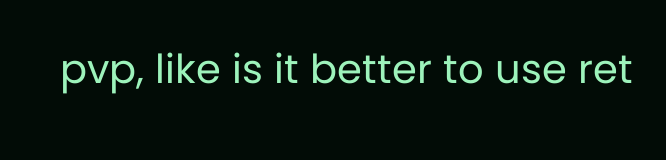pvp, like is it better to use ret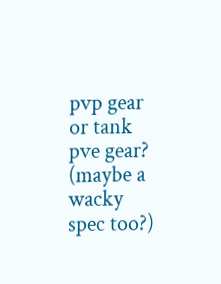pvp gear or tank pve gear? (maybe a wacky spec too?)